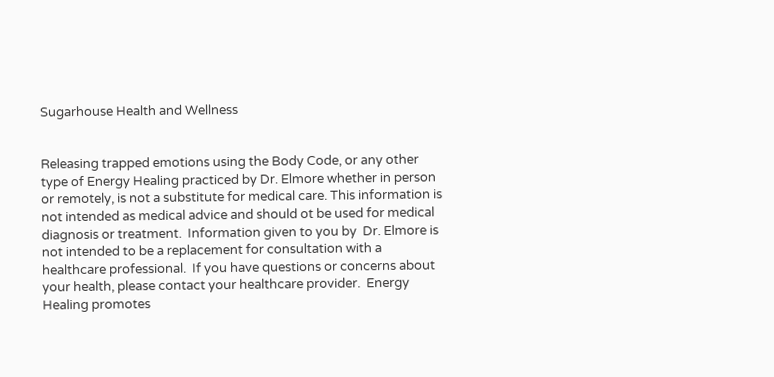Sugarhouse Health and Wellness


Releasing trapped emotions using the Body Code, or any other type of Energy Healing practiced by Dr. Elmore whether in person or remotely, is not a substitute for medical care. This information is not intended as medical advice and should ot be used for medical diagnosis or treatment.  Information given to you by  Dr. Elmore is not intended to be a replacement for consultation with a healthcare professional.  If you have questions or concerns about your health, please contact your healthcare provider.  Energy Healing promotes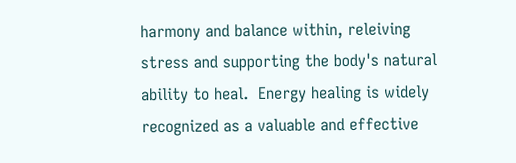harmony and balance within, releiving stress and supporting the body's natural ability to heal.  Energy healing is widely recognized as a valuable and effective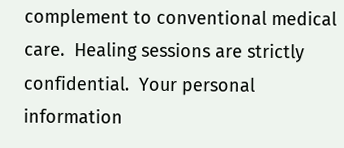complement to conventional medical care.  Healing sessions are strictly confidential.  Your personal information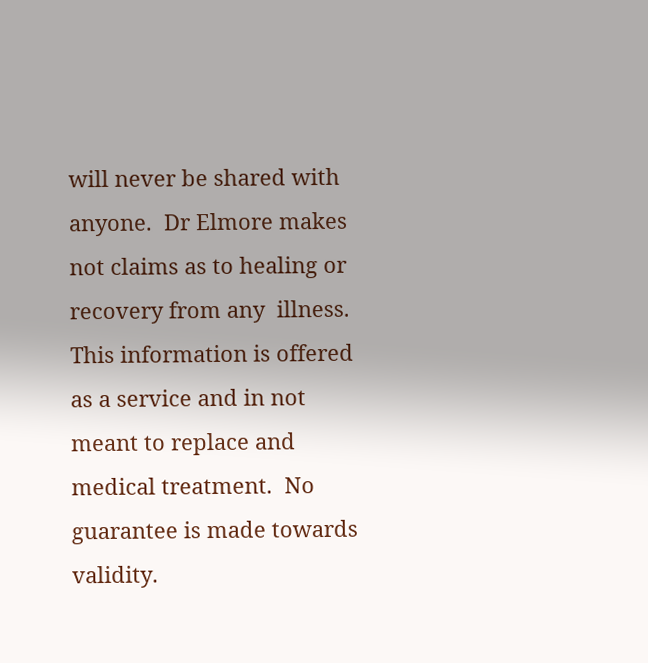will never be shared with anyone.  Dr Elmore makes not claims as to healing or recovery from any  illness.  This information is offered as a service and in not meant to replace and medical treatment.  No guarantee is made towards validity.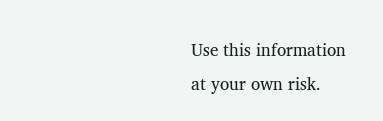Use this information at your own risk.